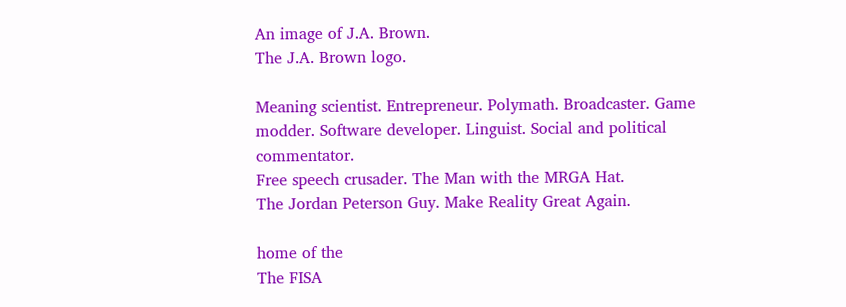An image of J.A. Brown.
The J.A. Brown logo.

Meaning scientist. Entrepreneur. Polymath. Broadcaster. Game modder. Software developer. Linguist. Social and political commentator.
Free speech crusader. The Man with the MRGA Hat.
The Jordan Peterson Guy. Make Reality Great Again.

home of the
The FISA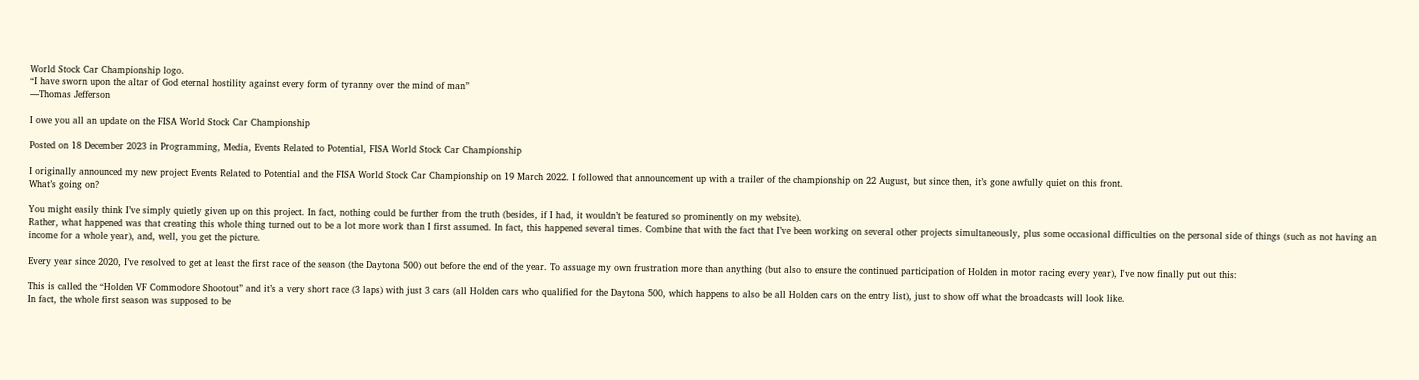World Stock Car Championship logo.
“I have sworn upon the altar of God eternal hostility against every form of tyranny over the mind of man”
—Thomas Jefferson

I owe you all an update on the FISA World Stock Car Championship

Posted on 18 December 2023 in Programming, Media, Events Related to Potential, FISA World Stock Car Championship

I originally announced my new project Events Related to Potential and the FISA World Stock Car Championship on 19 March 2022. I followed that announcement up with a trailer of the championship on 22 August, but since then, it’s gone awfully quiet on this front.
What’s going on?

You might easily think I’ve simply quietly given up on this project. In fact, nothing could be further from the truth (besides, if I had, it wouldn’t be featured so prominently on my website).
Rather, what happened was that creating this whole thing turned out to be a lot more work than I first assumed. In fact, this happened several times. Combine that with the fact that I’ve been working on several other projects simultaneously, plus some occasional difficulties on the personal side of things (such as not having an income for a whole year), and, well, you get the picture.

Every year since 2020, I’ve resolved to get at least the first race of the season (the Daytona 500) out before the end of the year. To assuage my own frustration more than anything (but also to ensure the continued participation of Holden in motor racing every year), I've now finally put out this:

This is called the “Holden VF Commodore Shootout” and it’s a very short race (3 laps) with just 3 cars (all Holden cars who qualified for the Daytona 500, which happens to also be all Holden cars on the entry list), just to show off what the broadcasts will look like.
In fact, the whole first season was supposed to be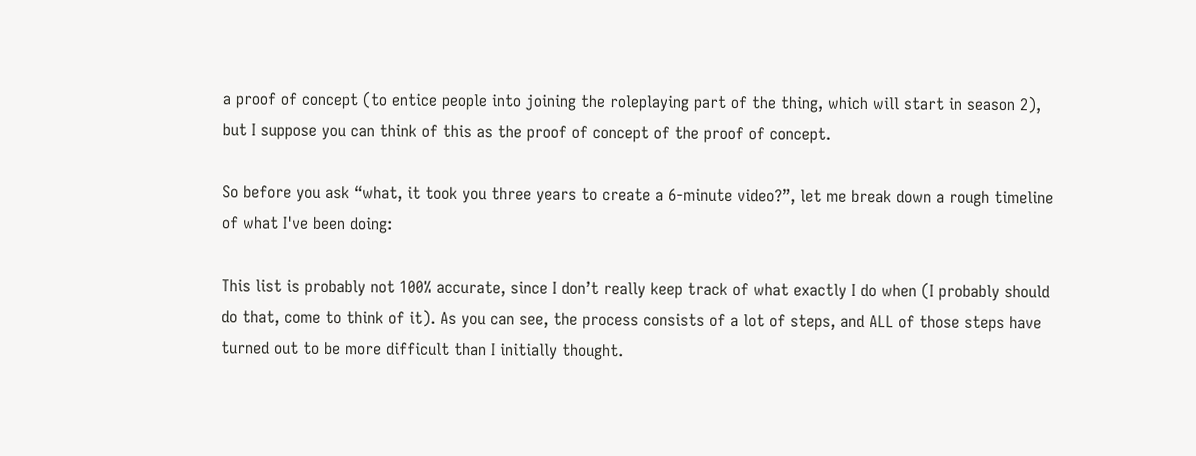a proof of concept (to entice people into joining the roleplaying part of the thing, which will start in season 2), but I suppose you can think of this as the proof of concept of the proof of concept.

So before you ask “what, it took you three years to create a 6-minute video?”, let me break down a rough timeline of what I've been doing:

This list is probably not 100% accurate, since I don’t really keep track of what exactly I do when (I probably should do that, come to think of it). As you can see, the process consists of a lot of steps, and ALL of those steps have turned out to be more difficult than I initially thought.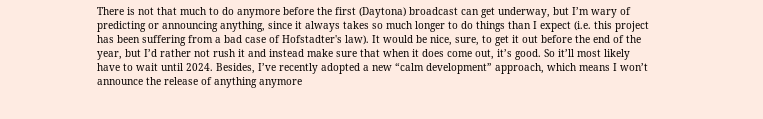There is not that much to do anymore before the first (Daytona) broadcast can get underway, but I’m wary of predicting or announcing anything, since it always takes so much longer to do things than I expect (i.e. this project has been suffering from a bad case of Hofstadter's law). It would be nice, sure, to get it out before the end of the year, but I’d rather not rush it and instead make sure that when it does come out, it’s good. So it’ll most likely have to wait until 2024. Besides, I’ve recently adopted a new “calm development” approach, which means I won’t announce the release of anything anymore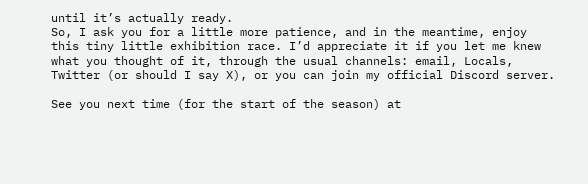until it’s actually ready.
So, I ask you for a little more patience, and in the meantime, enjoy this tiny little exhibition race. I’d appreciate it if you let me knew what you thought of it, through the usual channels: email, Locals, Twitter (or should I say X), or you can join my official Discord server.

See you next time (for the start of the season) at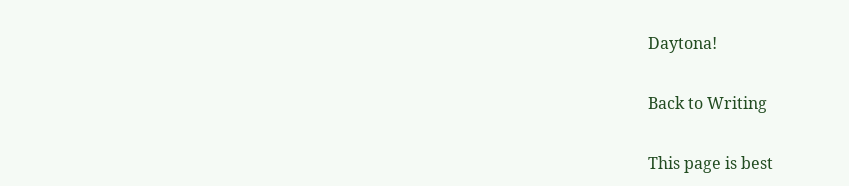Daytona!

Back to Writing

This page is best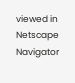viewed in Netscape Navigator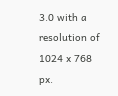3.0 with a resolution of 1024 x 768 px.